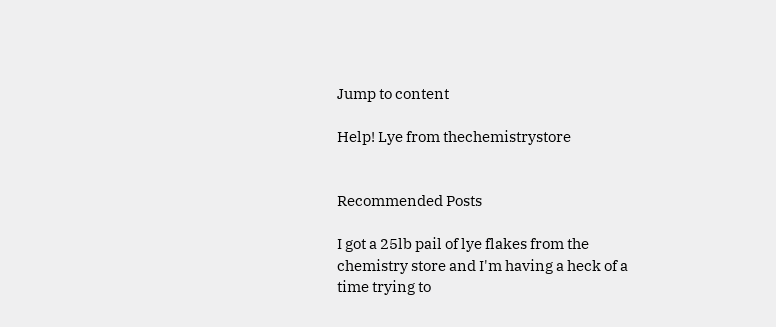Jump to content

Help! Lye from thechemistrystore


Recommended Posts

I got a 25lb pail of lye flakes from the chemistry store and I'm having a heck of a time trying to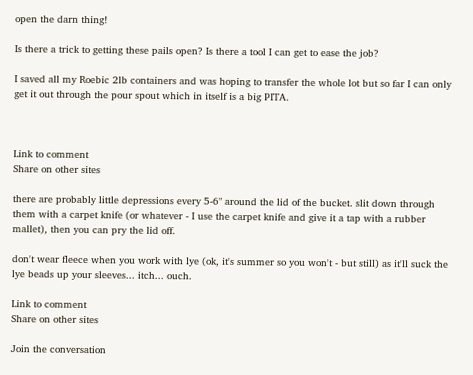open the darn thing!

Is there a trick to getting these pails open? Is there a tool I can get to ease the job?

I saved all my Roebic 2lb containers and was hoping to transfer the whole lot but so far I can only get it out through the pour spout which in itself is a big PITA.



Link to comment
Share on other sites

there are probably little depressions every 5-6" around the lid of the bucket. slit down through them with a carpet knife (or whatever - I use the carpet knife and give it a tap with a rubber mallet), then you can pry the lid off.

don't wear fleece when you work with lye (ok, it's summer so you won't - but still) as it'll suck the lye beads up your sleeves... itch... ouch.

Link to comment
Share on other sites

Join the conversation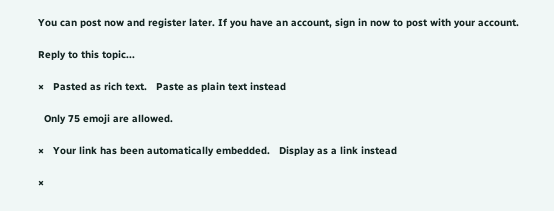You can post now and register later. If you have an account, sign in now to post with your account.

Reply to this topic...

×   Pasted as rich text.   Paste as plain text instead

  Only 75 emoji are allowed.

×   Your link has been automatically embedded.   Display as a link instead

×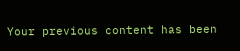Your previous content has been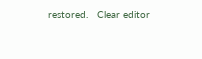restored.   Clear editor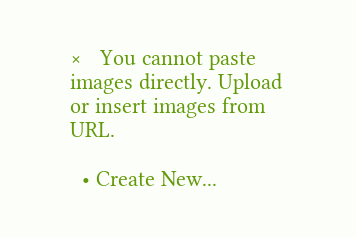×   You cannot paste images directly. Upload or insert images from URL.

  • Create New...